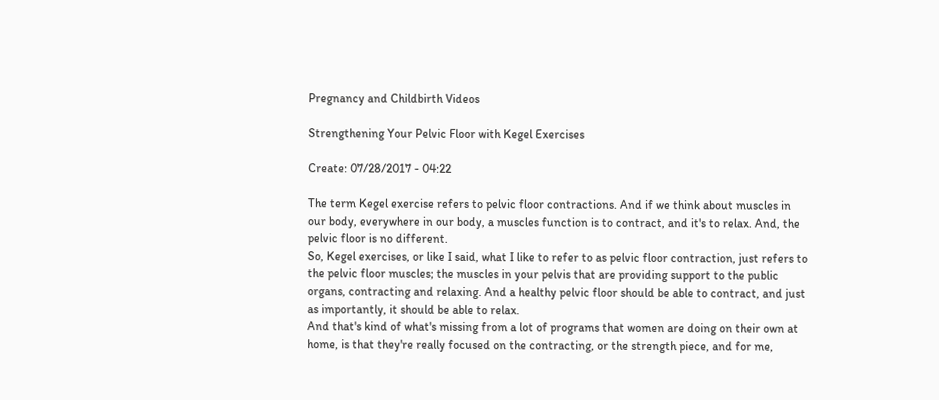Pregnancy and Childbirth Videos

Strengthening Your Pelvic Floor with Kegel Exercises

Create: 07/28/2017 - 04:22

The term Kegel exercise refers to pelvic floor contractions. And if we think about muscles in our body, everywhere in our body, a muscles function is to contract, and it's to relax. And, the pelvic floor is no different.
So, Kegel exercises, or like I said, what I like to refer to as pelvic floor contraction, just refers to the pelvic floor muscles; the muscles in your pelvis that are providing support to the public organs, contracting and relaxing. And a healthy pelvic floor should be able to contract, and just as importantly, it should be able to relax.
And that's kind of what's missing from a lot of programs that women are doing on their own at home, is that they're really focused on the contracting, or the strength piece, and for me,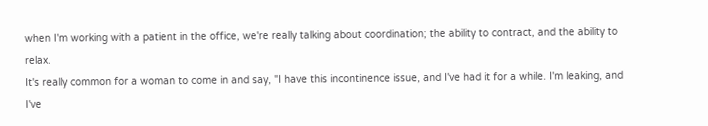when I'm working with a patient in the office, we're really talking about coordination; the ability to contract, and the ability to relax.
It's really common for a woman to come in and say, "I have this incontinence issue, and I've had it for a while. I'm leaking, and I've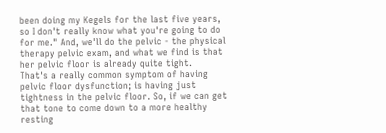been doing my Kegels for the last five years, so I don't really know what you're going to do for me." And, we'll do the pelvic - the physical therapy pelvic exam, and what we find is that her pelvic floor is already quite tight.
That's a really common symptom of having pelvic floor dysfunction; is having just tightness in the pelvic floor. So, if we can get that tone to come down to a more healthy resting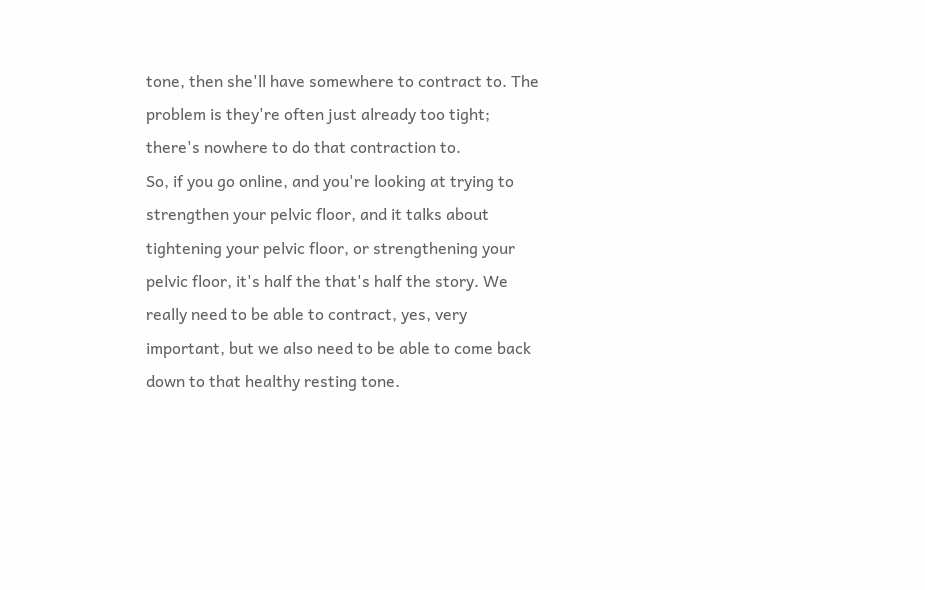tone, then she'll have somewhere to contract to. The problem is they're often just already too tight; there's nowhere to do that contraction to.
So, if you go online, and you're looking at trying to strengthen your pelvic floor, and it talks about tightening your pelvic floor, or strengthening your pelvic floor, it's half the that's half the story. We really need to be able to contract, yes, very important, but we also need to be able to come back down to that healthy resting tone.